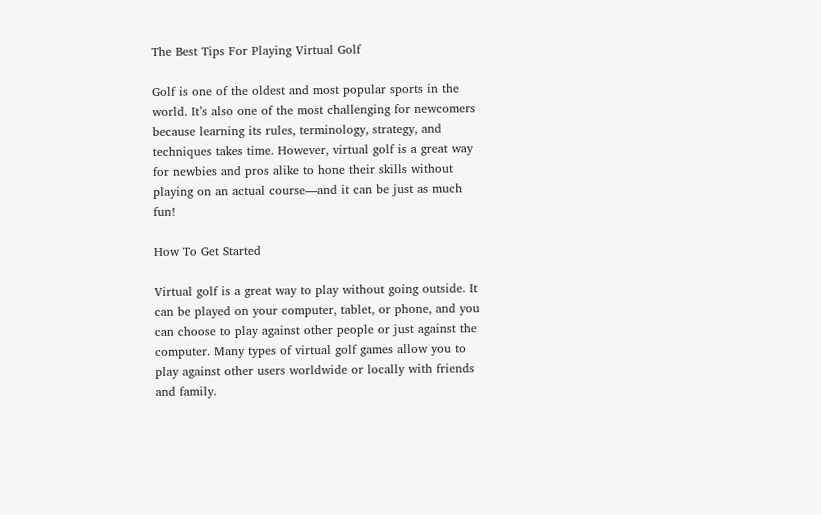The Best Tips For Playing Virtual Golf

Golf is one of the oldest and most popular sports in the world. It’s also one of the most challenging for newcomers because learning its rules, terminology, strategy, and techniques takes time. However, virtual golf is a great way for newbies and pros alike to hone their skills without playing on an actual course—and it can be just as much fun!

How To Get Started

Virtual golf is a great way to play without going outside. It can be played on your computer, tablet, or phone, and you can choose to play against other people or just against the computer. Many types of virtual golf games allow you to play against other users worldwide or locally with friends and family.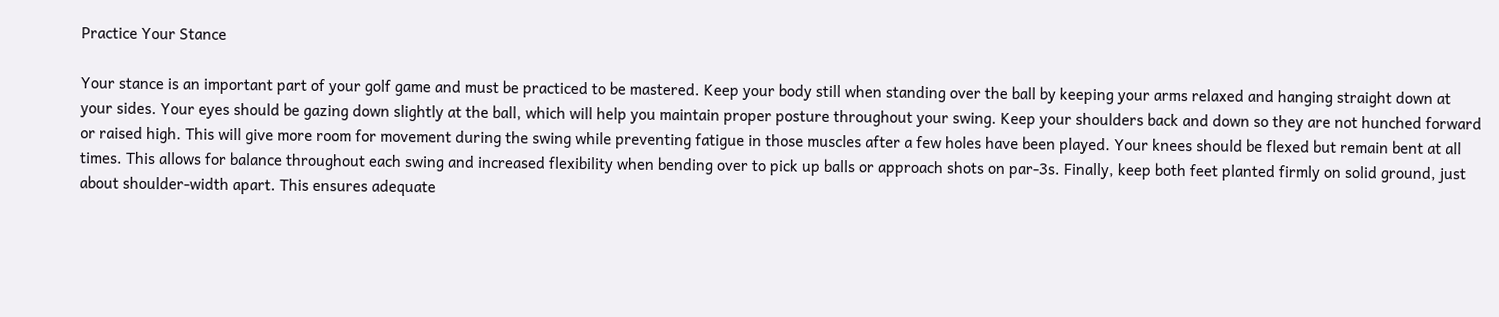Practice Your Stance

Your stance is an important part of your golf game and must be practiced to be mastered. Keep your body still when standing over the ball by keeping your arms relaxed and hanging straight down at your sides. Your eyes should be gazing down slightly at the ball, which will help you maintain proper posture throughout your swing. Keep your shoulders back and down so they are not hunched forward or raised high. This will give more room for movement during the swing while preventing fatigue in those muscles after a few holes have been played. Your knees should be flexed but remain bent at all times. This allows for balance throughout each swing and increased flexibility when bending over to pick up balls or approach shots on par-3s. Finally, keep both feet planted firmly on solid ground, just about shoulder-width apart. This ensures adequate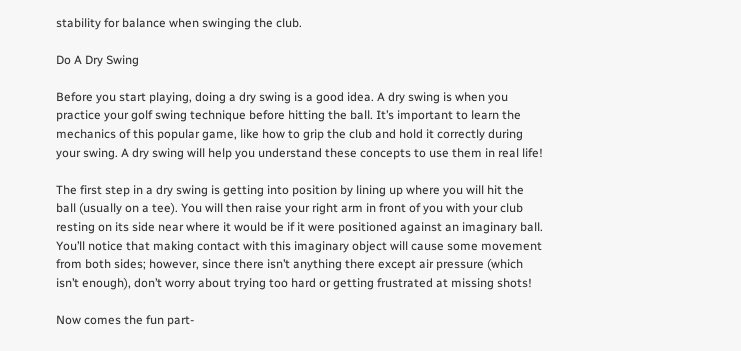stability for balance when swinging the club.

Do A Dry Swing

Before you start playing, doing a dry swing is a good idea. A dry swing is when you practice your golf swing technique before hitting the ball. It’s important to learn the mechanics of this popular game, like how to grip the club and hold it correctly during your swing. A dry swing will help you understand these concepts to use them in real life!

The first step in a dry swing is getting into position by lining up where you will hit the ball (usually on a tee). You will then raise your right arm in front of you with your club resting on its side near where it would be if it were positioned against an imaginary ball. You’ll notice that making contact with this imaginary object will cause some movement from both sides; however, since there isn’t anything there except air pressure (which isn’t enough), don’t worry about trying too hard or getting frustrated at missing shots!

Now comes the fun part-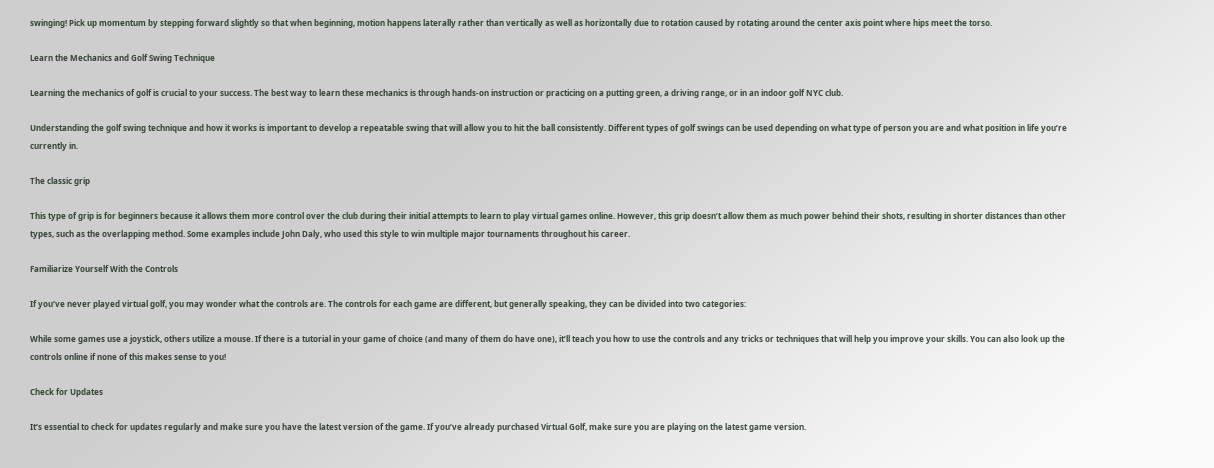swinging! Pick up momentum by stepping forward slightly so that when beginning, motion happens laterally rather than vertically as well as horizontally due to rotation caused by rotating around the center axis point where hips meet the torso.

Learn the Mechanics and Golf Swing Technique

Learning the mechanics of golf is crucial to your success. The best way to learn these mechanics is through hands-on instruction or practicing on a putting green, a driving range, or in an indoor golf NYC club.

Understanding the golf swing technique and how it works is important to develop a repeatable swing that will allow you to hit the ball consistently. Different types of golf swings can be used depending on what type of person you are and what position in life you’re currently in.

The classic grip

This type of grip is for beginners because it allows them more control over the club during their initial attempts to learn to play virtual games online. However, this grip doesn’t allow them as much power behind their shots, resulting in shorter distances than other types, such as the overlapping method. Some examples include John Daly, who used this style to win multiple major tournaments throughout his career.

Familiarize Yourself With the Controls

If you’ve never played virtual golf, you may wonder what the controls are. The controls for each game are different, but generally speaking, they can be divided into two categories:

While some games use a joystick, others utilize a mouse. If there is a tutorial in your game of choice (and many of them do have one), it’ll teach you how to use the controls and any tricks or techniques that will help you improve your skills. You can also look up the controls online if none of this makes sense to you!

Check for Updates

It’s essential to check for updates regularly and make sure you have the latest version of the game. If you’ve already purchased Virtual Golf, make sure you are playing on the latest game version.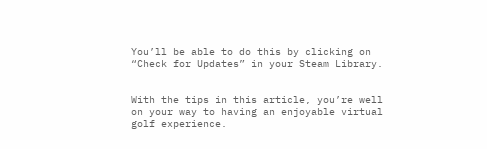You’ll be able to do this by clicking on “Check for Updates” in your Steam Library.


With the tips in this article, you’re well on your way to having an enjoyable virtual golf experience.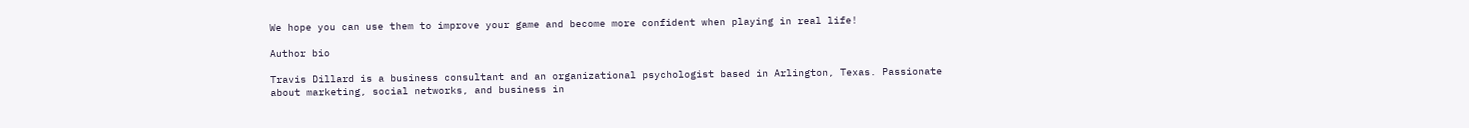We hope you can use them to improve your game and become more confident when playing in real life!

Author bio

Travis Dillard is a business consultant and an organizational psychologist based in Arlington, Texas. Passionate about marketing, social networks, and business in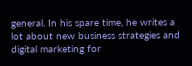general. In his spare time, he writes a lot about new business strategies and digital marketing for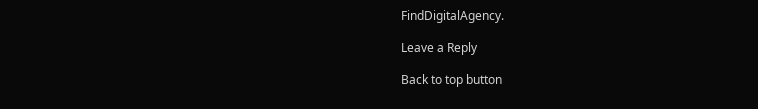FindDigitalAgency.

Leave a Reply

Back to top button